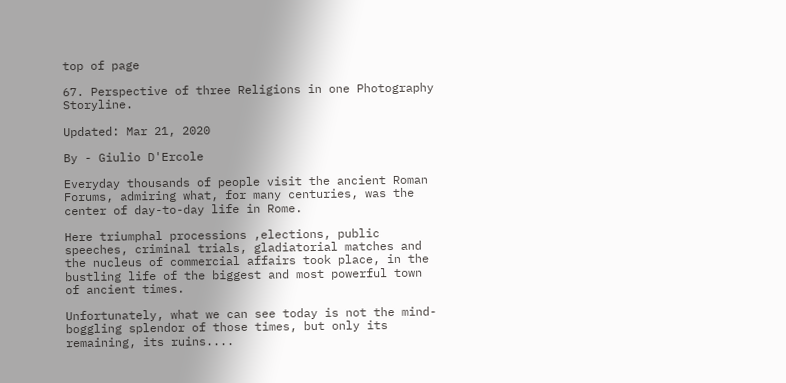top of page

67. Perspective of three Religions in one Photography Storyline.

Updated: Mar 21, 2020

By - Giulio D'Ercole

Everyday thousands of people visit the ancient Roman Forums, admiring what, for many centuries, was the center of day-to-day life in Rome.

Here triumphal processions ,elections, public speeches, criminal trials, gladiatorial matches and the nucleus of commercial affairs took place, in the bustling life of the biggest and most powerful town of ancient times.

Unfortunately, what we can see today is not the mind-boggling splendor of those times, but only its remaining, its ruins....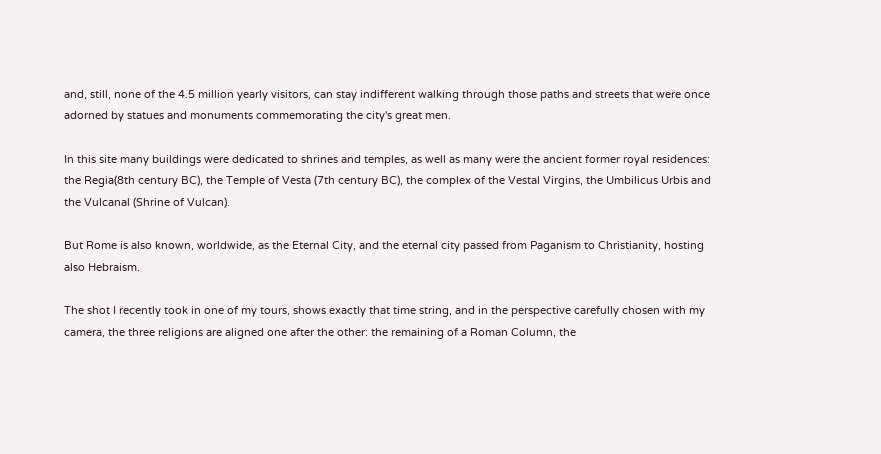and, still, none of the 4.5 million yearly visitors, can stay indifferent walking through those paths and streets that were once adorned by statues and monuments commemorating the city's great men.

In this site many buildings were dedicated to shrines and temples, as well as many were the ancient former royal residences: the Regia(8th century BC), the Temple of Vesta (7th century BC), the complex of the Vestal Virgins, the Umbilicus Urbis and the Vulcanal (Shrine of Vulcan).

But Rome is also known, worldwide, as the Eternal City, and the eternal city passed from Paganism to Christianity, hosting also Hebraism.

The shot I recently took in one of my tours, shows exactly that time string, and in the perspective carefully chosen with my camera, the three religions are aligned one after the other: the remaining of a Roman Column, the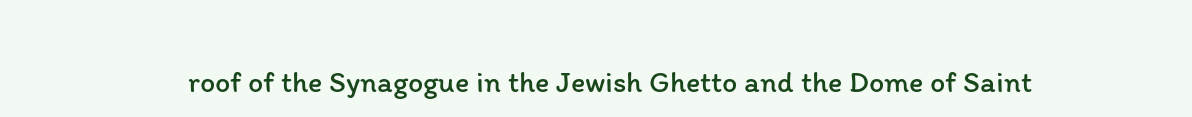roof of the Synagogue in the Jewish Ghetto and the Dome of Saint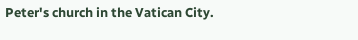Peter's church in the Vatican City.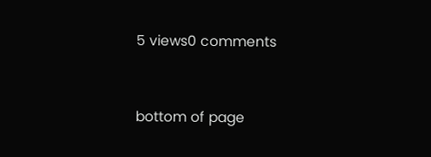5 views0 comments


bottom of page